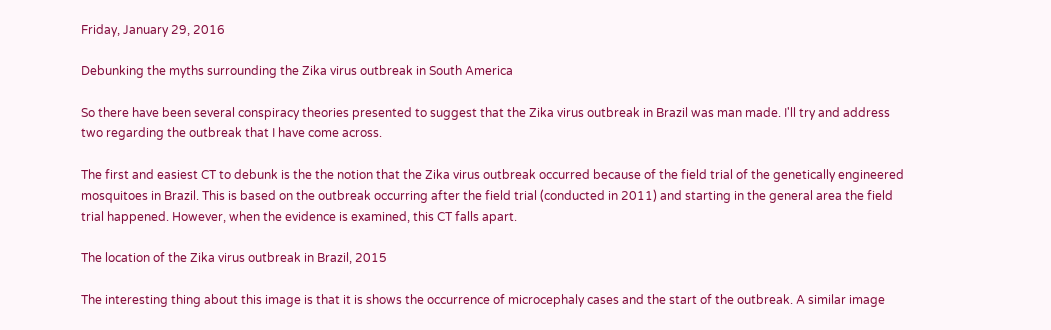Friday, January 29, 2016

Debunking the myths surrounding the Zika virus outbreak in South America

So there have been several conspiracy theories presented to suggest that the Zika virus outbreak in Brazil was man made. I'll try and address two regarding the outbreak that I have come across.

The first and easiest CT to debunk is the the notion that the Zika virus outbreak occurred because of the field trial of the genetically engineered mosquitoes in Brazil. This is based on the outbreak occurring after the field trial (conducted in 2011) and starting in the general area the field trial happened. However, when the evidence is examined, this CT falls apart.

The location of the Zika virus outbreak in Brazil, 2015

The interesting thing about this image is that it is shows the occurrence of microcephaly cases and the start of the outbreak. A similar image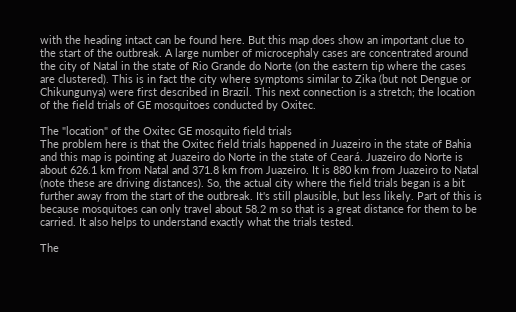with the heading intact can be found here. But this map does show an important clue to the start of the outbreak. A large number of microcephaly cases are concentrated around the city of Natal in the state of Rio Grande do Norte (on the eastern tip where the cases are clustered). This is in fact the city where symptoms similar to Zika (but not Dengue or Chikungunya) were first described in Brazil. This next connection is a stretch; the location of the field trials of GE mosquitoes conducted by Oxitec.

The "location" of the Oxitec GE mosquito field trials
The problem here is that the Oxitec field trials happened in Juazeiro in the state of Bahia and this map is pointing at Juazeiro do Norte in the state of Ceará. Juazeiro do Norte is about 626.1 km from Natal and 371.8 km from Juazeiro. It is 880 km from Juazeiro to Natal (note these are driving distances). So, the actual city where the field trials began is a bit further away from the start of the outbreak. It's still plausible, but less likely. Part of this is because mosquitoes can only travel about 58.2 m so that is a great distance for them to be carried. It also helps to understand exactly what the trials tested.

The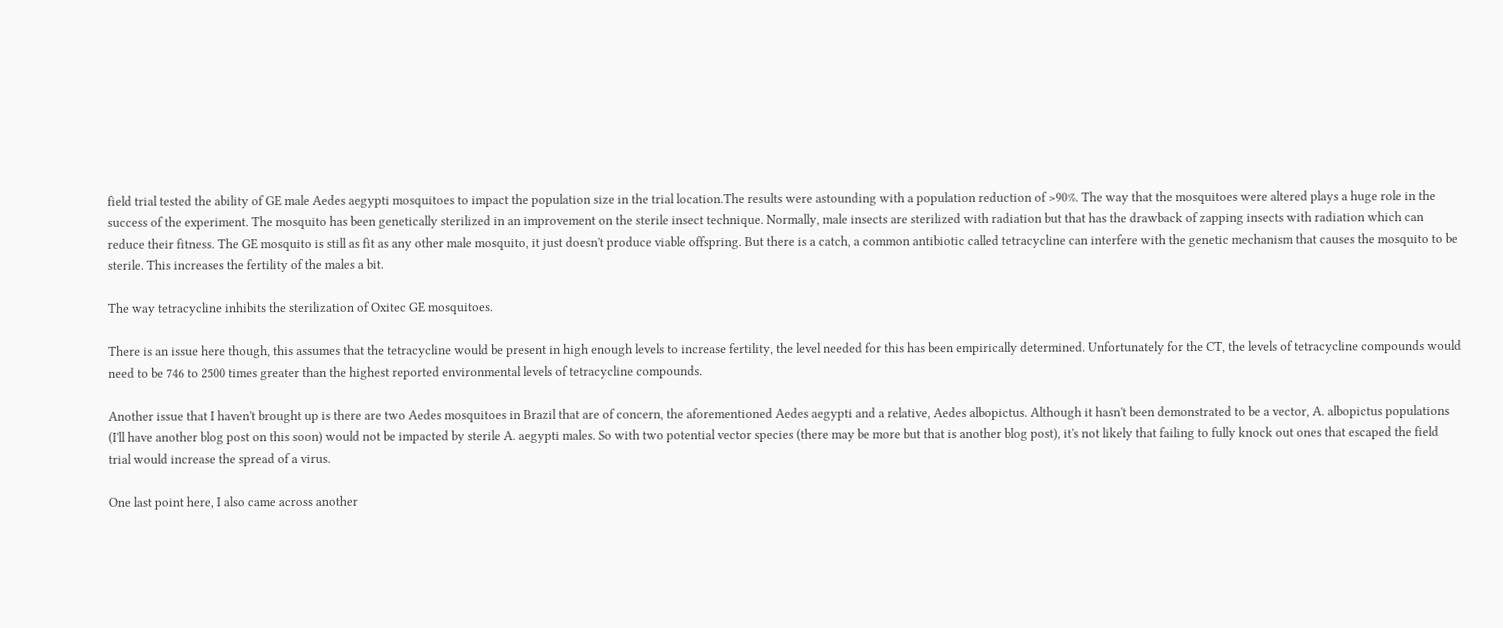field trial tested the ability of GE male Aedes aegypti mosquitoes to impact the population size in the trial location.The results were astounding with a population reduction of >90%. The way that the mosquitoes were altered plays a huge role in the success of the experiment. The mosquito has been genetically sterilized in an improvement on the sterile insect technique. Normally, male insects are sterilized with radiation but that has the drawback of zapping insects with radiation which can reduce their fitness. The GE mosquito is still as fit as any other male mosquito, it just doesn't produce viable offspring. But there is a catch, a common antibiotic called tetracycline can interfere with the genetic mechanism that causes the mosquito to be sterile. This increases the fertility of the males a bit.

The way tetracycline inhibits the sterilization of Oxitec GE mosquitoes.

There is an issue here though, this assumes that the tetracycline would be present in high enough levels to increase fertility, the level needed for this has been empirically determined. Unfortunately for the CT, the levels of tetracycline compounds would need to be 746 to 2500 times greater than the highest reported environmental levels of tetracycline compounds.

Another issue that I haven't brought up is there are two Aedes mosquitoes in Brazil that are of concern, the aforementioned Aedes aegypti and a relative, Aedes albopictus. Although it hasn't been demonstrated to be a vector, A. albopictus populations (I'll have another blog post on this soon) would not be impacted by sterile A. aegypti males. So with two potential vector species (there may be more but that is another blog post), it's not likely that failing to fully knock out ones that escaped the field trial would increase the spread of a virus.

One last point here, I also came across another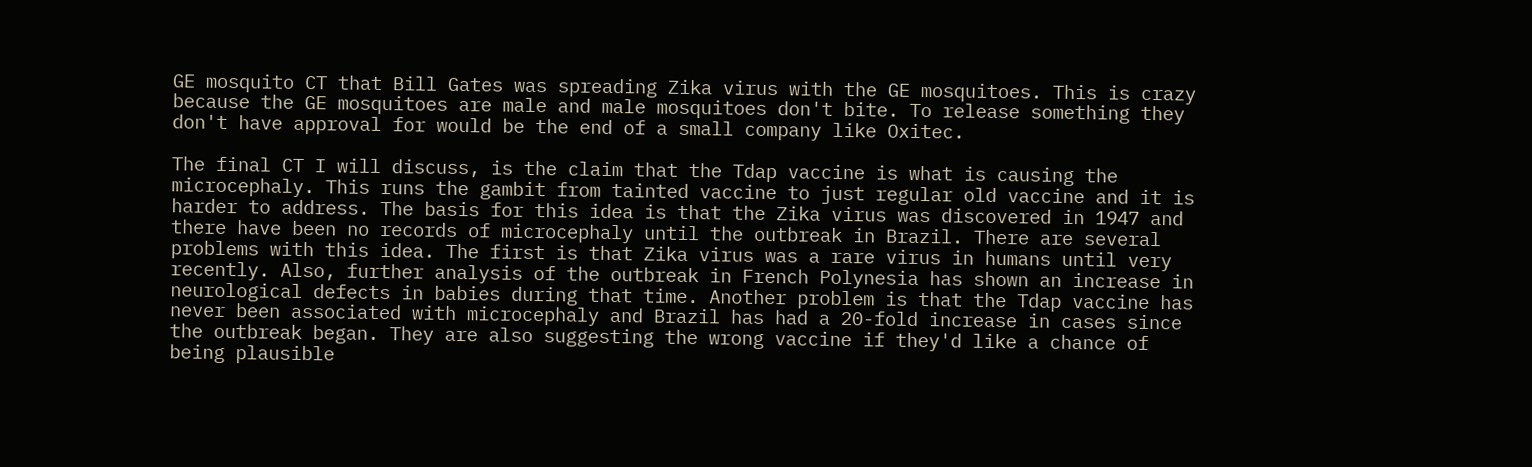GE mosquito CT that Bill Gates was spreading Zika virus with the GE mosquitoes. This is crazy because the GE mosquitoes are male and male mosquitoes don't bite. To release something they don't have approval for would be the end of a small company like Oxitec.

The final CT I will discuss, is the claim that the Tdap vaccine is what is causing the microcephaly. This runs the gambit from tainted vaccine to just regular old vaccine and it is harder to address. The basis for this idea is that the Zika virus was discovered in 1947 and there have been no records of microcephaly until the outbreak in Brazil. There are several problems with this idea. The first is that Zika virus was a rare virus in humans until very recently. Also, further analysis of the outbreak in French Polynesia has shown an increase in neurological defects in babies during that time. Another problem is that the Tdap vaccine has never been associated with microcephaly and Brazil has had a 20-fold increase in cases since the outbreak began. They are also suggesting the wrong vaccine if they'd like a chance of being plausible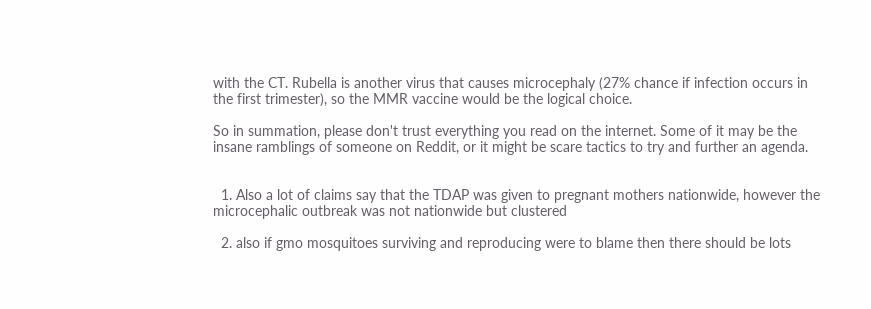with the CT. Rubella is another virus that causes microcephaly (27% chance if infection occurs in the first trimester), so the MMR vaccine would be the logical choice.

So in summation, please don't trust everything you read on the internet. Some of it may be the insane ramblings of someone on Reddit, or it might be scare tactics to try and further an agenda.


  1. Also a lot of claims say that the TDAP was given to pregnant mothers nationwide, however the microcephalic outbreak was not nationwide but clustered

  2. also if gmo mosquitoes surviving and reproducing were to blame then there should be lots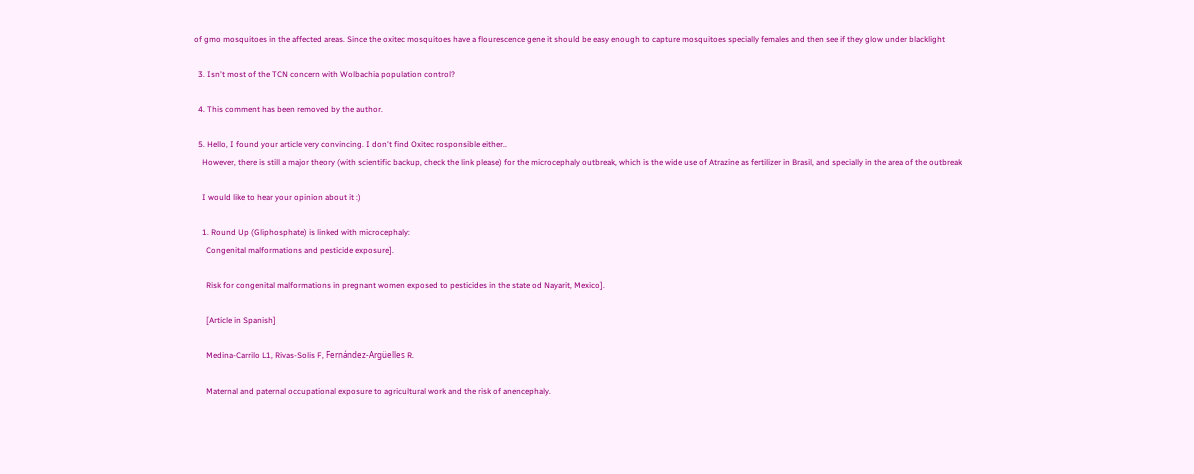of gmo mosquitoes in the affected areas. Since the oxitec mosquitoes have a flourescence gene it should be easy enough to capture mosquitoes specially females and then see if they glow under blacklight

  3. Isn't most of the TCN concern with Wolbachia population control?

  4. This comment has been removed by the author.

  5. Hello, I found your article very convincing. I don't find Oxitec rosponsible either..
    However, there is still a major theory (with scientific backup, check the link please) for the microcephaly outbreak, which is the wide use of Atrazine as fertilizer in Brasil, and specially in the area of the outbreak

    I would like to hear your opinion about it :)

    1. Round Up (Gliphosphate) is linked with microcephaly:
      Congenital malformations and pesticide exposure].

      Risk for congenital malformations in pregnant women exposed to pesticides in the state od Nayarit, Mexico].

      [Article in Spanish]

      Medina-Carrilo L1, Rivas-Solis F, Fernández-Argüelles R.

      Maternal and paternal occupational exposure to agricultural work and the risk of anencephaly.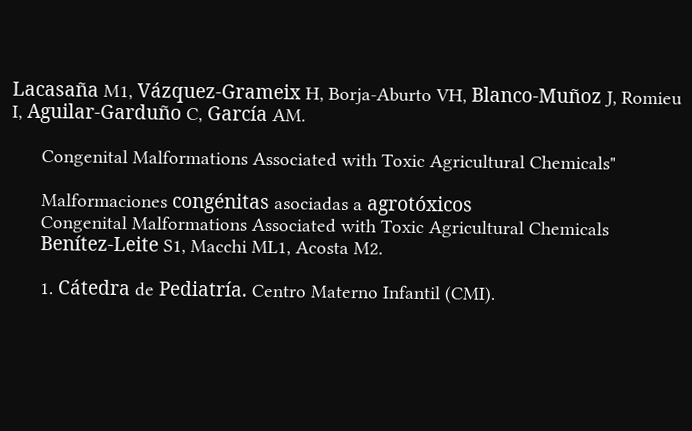Lacasaña M1, Vázquez-Grameix H, Borja-Aburto VH, Blanco-Muñoz J, Romieu I, Aguilar-Garduño C, García AM.

      Congenital Malformations Associated with Toxic Agricultural Chemicals"

      Malformaciones congénitas asociadas a agrotóxicos
      Congenital Malformations Associated with Toxic Agricultural Chemicals
      Benítez-Leite S1, Macchi ML1, Acosta M2.

      1. Cátedra de Pediatría. Centro Materno Infantil (CMI).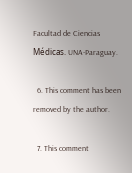Facultad de Ciencias Médicas. UNA-Paraguay.

  6. This comment has been removed by the author.

  7. This comment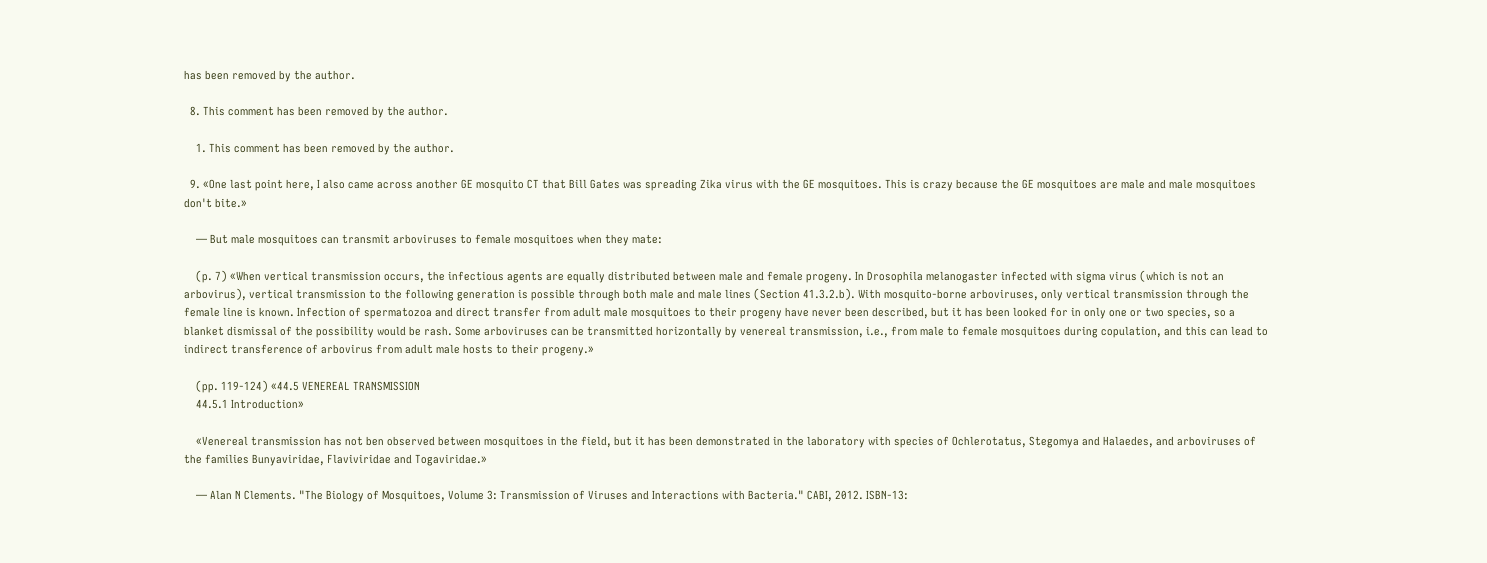has been removed by the author.

  8. This comment has been removed by the author.

    1. This comment has been removed by the author.

  9. «One last point here, I also came across another GE mosquito CT that Bill Gates was spreading Zika virus with the GE mosquitoes. This is crazy because the GE mosquitoes are male and male mosquitoes don't bite.»

    — But male mosquitoes can transmit arboviruses to female mosquitoes when they mate:

    (p. 7) «When vertical transmission occurs, the infectious agents are equally distributed between male and female progeny. In Drosophila melanogaster infected with sigma virus (which is not an arbovirus), vertical transmission to the following generation is possible through both male and male lines (Section 41.3.2.b). With mosquito-borne arboviruses, only vertical transmission through the female line is known. Infection of spermatozoa and direct transfer from adult male mosquitoes to their progeny have never been described, but it has been looked for in only one or two species, so a blanket dismissal of the possibility would be rash. Some arboviruses can be transmitted horizontally by venereal transmission, i.e., from male to female mosquitoes during copulation, and this can lead to indirect transference of arbovirus from adult male hosts to their progeny.»

    (pp. 119-124) «44.5 VENEREAL TRANSMISSION
    44.5.1 Introduction»

    «Venereal transmission has not ben observed between mosquitoes in the field, but it has been demonstrated in the laboratory with species of Ochlerotatus, Stegomya and Halaedes, and arboviruses of the families Bunyaviridae, Flaviviridae and Togaviridae.»

    — Alan N Clements. "The Biology of Mosquitoes, Volume 3: Transmission of Viruses and Interactions with Bacteria." CABI, 2012. ISBN-13: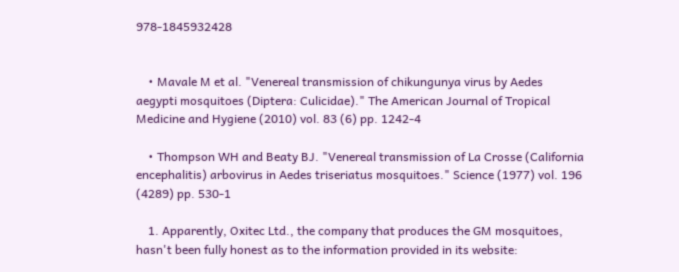978-1845932428


    • Mavale M et al. "Venereal transmission of chikungunya virus by Aedes aegypti mosquitoes (Diptera: Culicidae)." The American Journal of Tropical Medicine and Hygiene (2010) vol. 83 (6) pp. 1242-4

    • Thompson WH and Beaty BJ. "Venereal transmission of La Crosse (California encephalitis) arbovirus in Aedes triseriatus mosquitoes." Science (1977) vol. 196 (4289) pp. 530-1

    1. Apparently, Oxitec Ltd., the company that produces the GM mosquitoes, hasn't been fully honest as to the information provided in its website: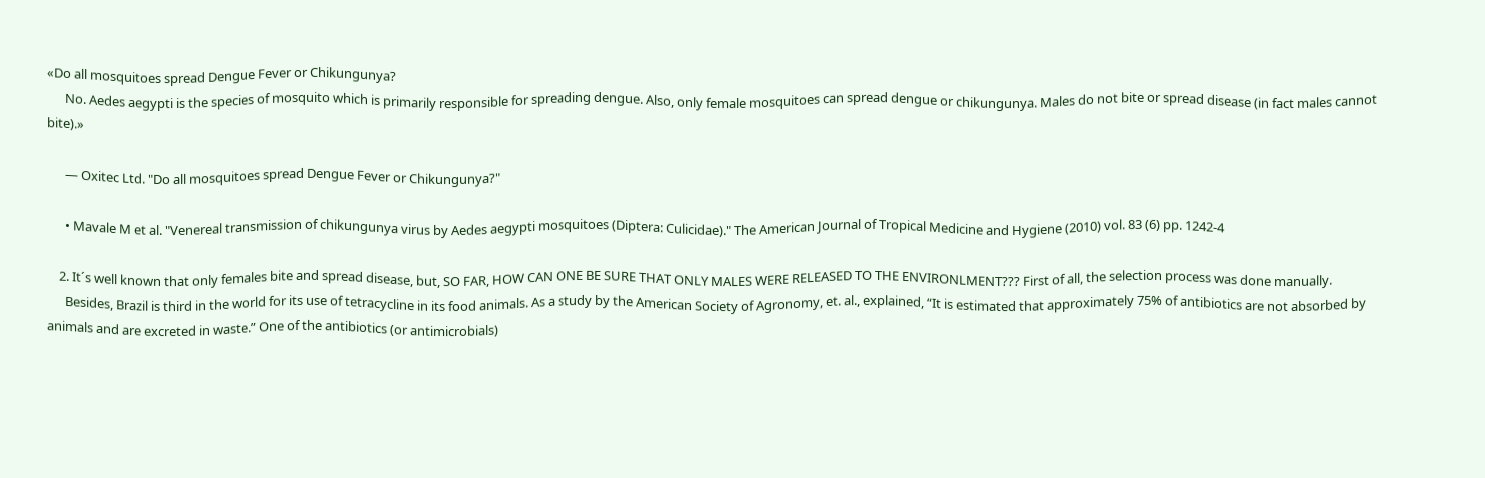«Do all mosquitoes spread Dengue Fever or Chikungunya?
      No. Aedes aegypti is the species of mosquito which is primarily responsible for spreading dengue. Also, only female mosquitoes can spread dengue or chikungunya. Males do not bite or spread disease (in fact males cannot bite).»

      — Oxitec Ltd. "Do all mosquitoes spread Dengue Fever or Chikungunya?"

      • Mavale M et al. "Venereal transmission of chikungunya virus by Aedes aegypti mosquitoes (Diptera: Culicidae)." The American Journal of Tropical Medicine and Hygiene (2010) vol. 83 (6) pp. 1242-4

    2. It´s well known that only females bite and spread disease, but, SO FAR, HOW CAN ONE BE SURE THAT ONLY MALES WERE RELEASED TO THE ENVIRONLMENT??? First of all, the selection process was done manually.
      Besides, Brazil is third in the world for its use of tetracycline in its food animals. As a study by the American Society of Agronomy, et. al., explained, “It is estimated that approximately 75% of antibiotics are not absorbed by animals and are excreted in waste.” One of the antibiotics (or antimicrobials)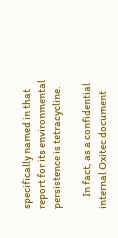specifically named in that report for its environmental persistence is tetracycline.

      In fact, as a confidential internal Oxitec document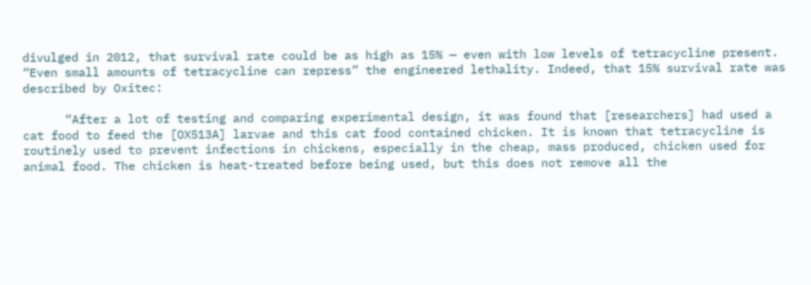divulged in 2012, that survival rate could be as high as 15% — even with low levels of tetracycline present. “Even small amounts of tetracycline can repress” the engineered lethality. Indeed, that 15% survival rate was described by Oxitec:

      “After a lot of testing and comparing experimental design, it was found that [researchers] had used a cat food to feed the [OX513A] larvae and this cat food contained chicken. It is known that tetracycline is routinely used to prevent infections in chickens, especially in the cheap, mass produced, chicken used for animal food. The chicken is heat-treated before being used, but this does not remove all the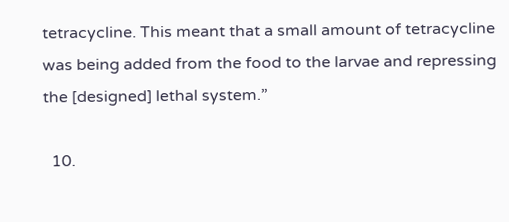tetracycline. This meant that a small amount of tetracycline was being added from the food to the larvae and repressing the [designed] lethal system.”

  10.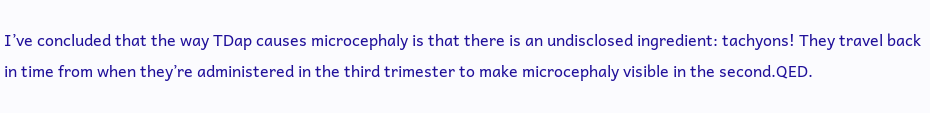I’ve concluded that the way TDap causes microcephaly is that there is an undisclosed ingredient: tachyons! They travel back in time from when they’re administered in the third trimester to make microcephaly visible in the second.QED.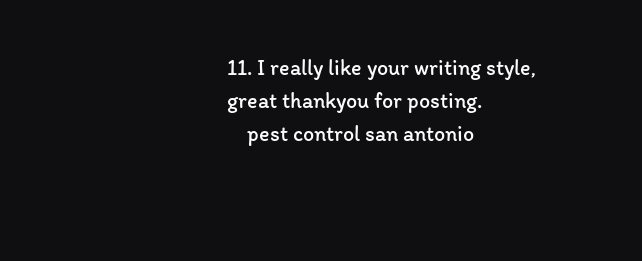11. I really like your writing style, great thankyou for posting.
    pest control san antonio